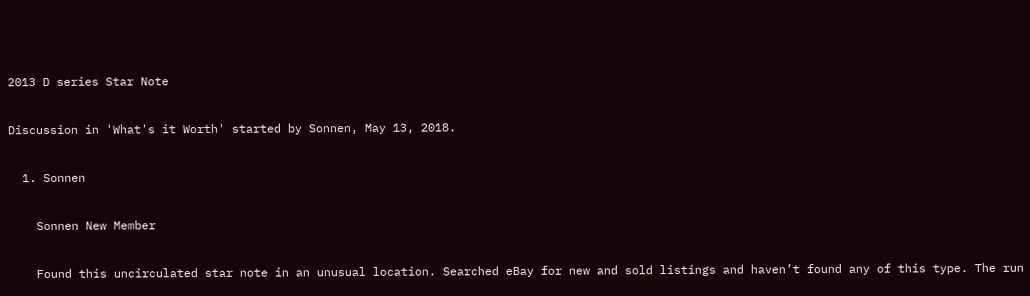2013 D series Star Note

Discussion in 'What's it Worth' started by Sonnen, May 13, 2018.

  1. Sonnen

    Sonnen New Member

    Found this uncirculated star note in an unusual location. Searched eBay for new and sold listings and haven’t found any of this type. The run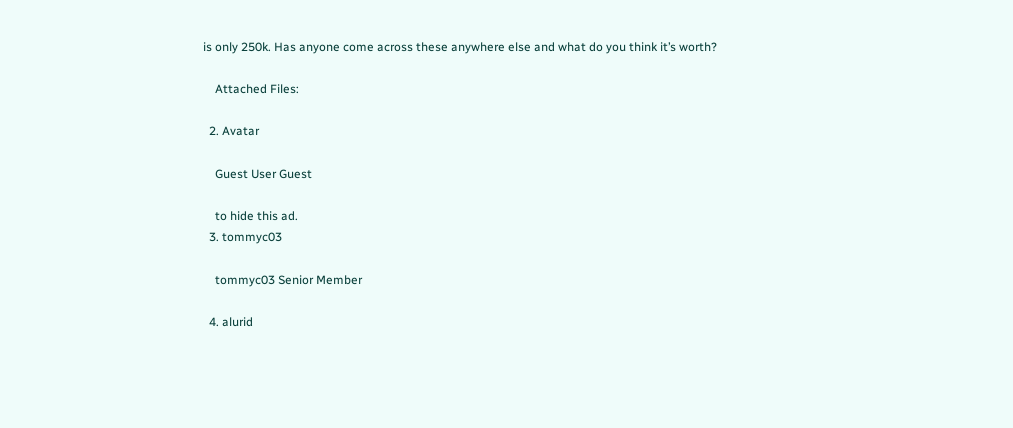is only 250k. Has anyone come across these anywhere else and what do you think it’s worth?

    Attached Files:

  2. Avatar

    Guest User Guest

    to hide this ad.
  3. tommyc03

    tommyc03 Senior Member

  4. alurid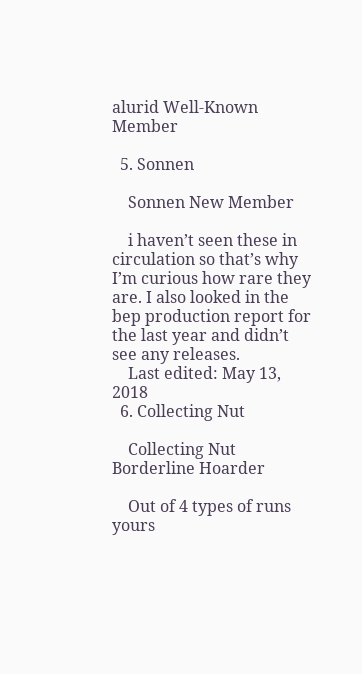alurid Well-Known Member

  5. Sonnen

    Sonnen New Member

    i haven’t seen these in circulation so that’s why I’m curious how rare they are. I also looked in the bep production report for the last year and didn’t see any releases.
    Last edited: May 13, 2018
  6. Collecting Nut

    Collecting Nut Borderline Hoarder

    Out of 4 types of runs yours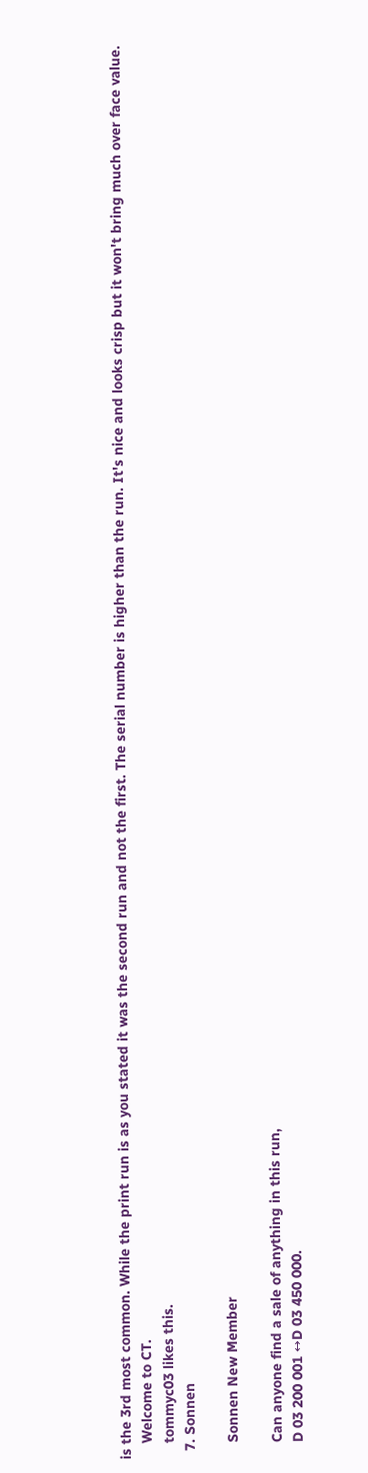is the 3rd most common. While the print run is as you stated it was the second run and not the first. The serial number is higher than the run. It's nice and looks crisp but it won't bring much over face value.
    Welcome to CT.
    tommyc03 likes this.
  7. Sonnen

    Sonnen New Member

    Can anyone find a sale of anything in this run,
    D 03 200 001 ↔D 03 450 000.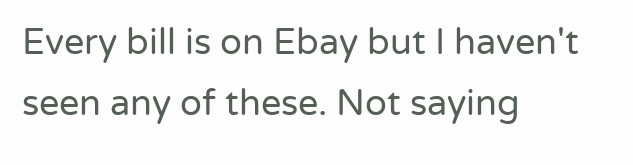Every bill is on Ebay but I haven't seen any of these. Not saying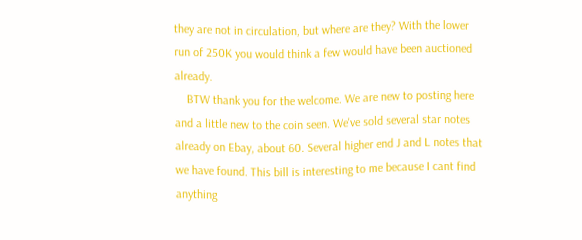they are not in circulation, but where are they? With the lower run of 250K you would think a few would have been auctioned already.
    BTW thank you for the welcome. We are new to posting here and a little new to the coin seen. We've sold several star notes already on Ebay, about 60. Several higher end J and L notes that we have found. This bill is interesting to me because I cant find anything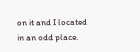on it and I located in an odd place.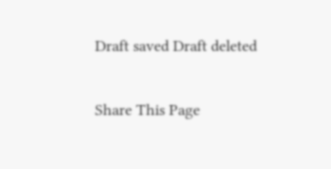Draft saved Draft deleted

Share This Page